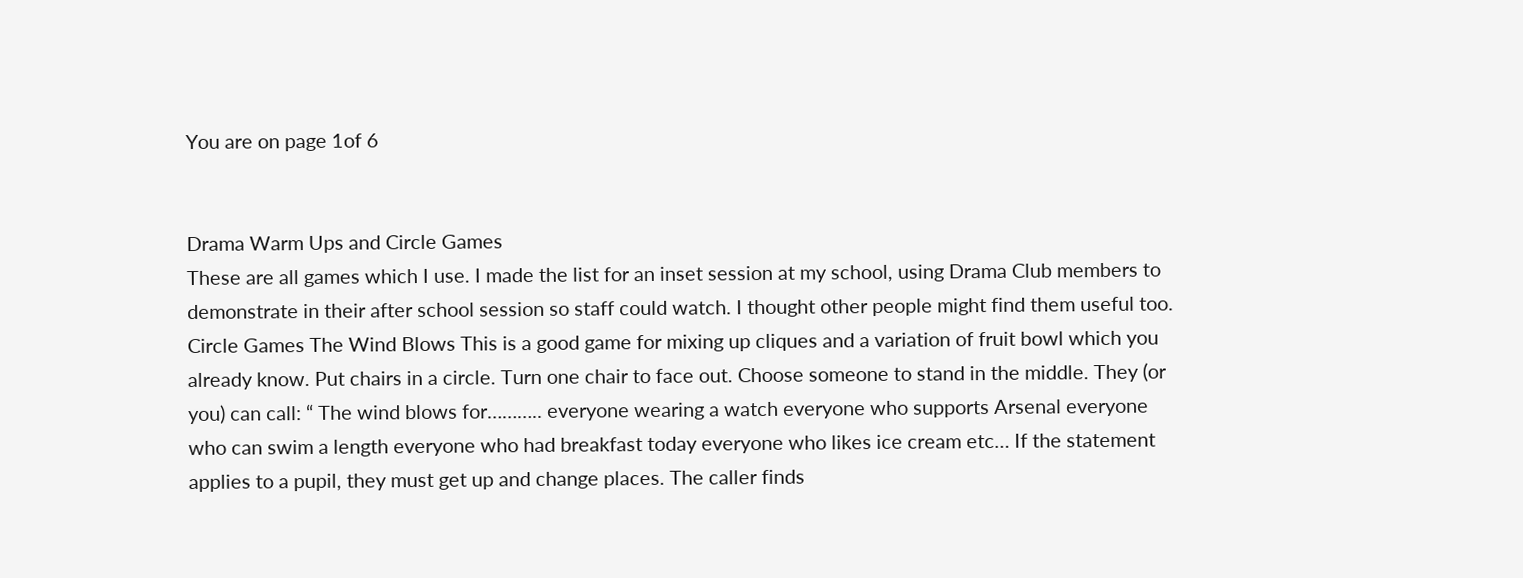You are on page 1of 6


Drama Warm Ups and Circle Games
These are all games which I use. I made the list for an inset session at my school, using Drama Club members to demonstrate in their after school session so staff could watch. I thought other people might find them useful too. Circle Games The Wind Blows This is a good game for mixing up cliques and a variation of fruit bowl which you already know. Put chairs in a circle. Turn one chair to face out. Choose someone to stand in the middle. They (or you) can call: “ The wind blows for……….. everyone wearing a watch everyone who supports Arsenal everyone who can swim a length everyone who had breakfast today everyone who likes ice cream etc… If the statement applies to a pupil, they must get up and change places. The caller finds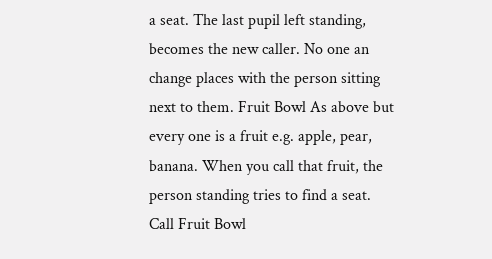a seat. The last pupil left standing, becomes the new caller. No one an change places with the person sitting next to them. Fruit Bowl As above but every one is a fruit e.g. apple, pear, banana. When you call that fruit, the person standing tries to find a seat. Call Fruit Bowl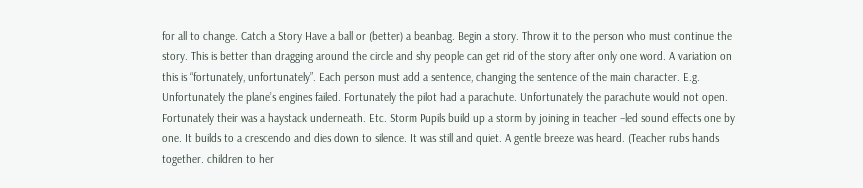for all to change. Catch a Story Have a ball or (better) a beanbag. Begin a story. Throw it to the person who must continue the story. This is better than dragging around the circle and shy people can get rid of the story after only one word. A variation on this is “fortunately, unfortunately”. Each person must add a sentence, changing the sentence of the main character. E.g. Unfortunately the plane’s engines failed. Fortunately the pilot had a parachute. Unfortunately the parachute would not open. Fortunately their was a haystack underneath. Etc. Storm Pupils build up a storm by joining in teacher –led sound effects one by one. It builds to a crescendo and dies down to silence. It was still and quiet. A gentle breeze was heard. (Teacher rubs hands together. children to her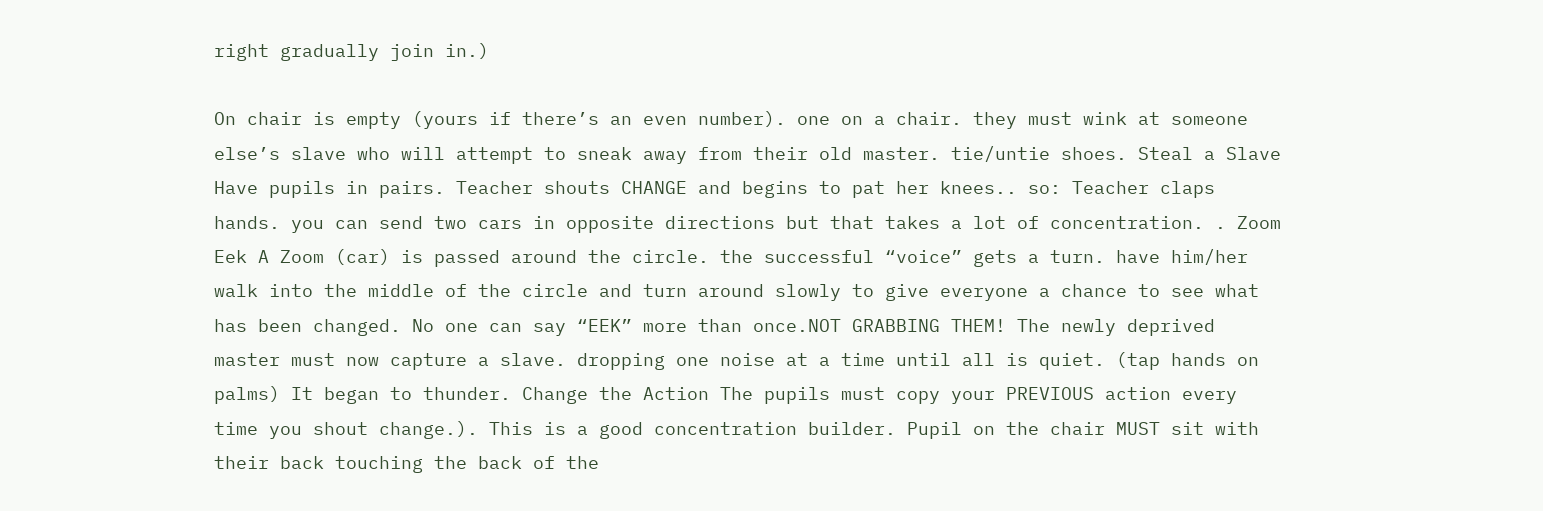right gradually join in.)

On chair is empty (yours if there’s an even number). one on a chair. they must wink at someone else’s slave who will attempt to sneak away from their old master. tie/untie shoes. Steal a Slave Have pupils in pairs. Teacher shouts CHANGE and begins to pat her knees.. so: Teacher claps hands. you can send two cars in opposite directions but that takes a lot of concentration. . Zoom Eek A Zoom (car) is passed around the circle. the successful “voice” gets a turn. have him/her walk into the middle of the circle and turn around slowly to give everyone a chance to see what has been changed. No one can say “EEK” more than once.NOT GRABBING THEM! The newly deprived master must now capture a slave. dropping one noise at a time until all is quiet. (tap hands on palms) It began to thunder. Change the Action The pupils must copy your PREVIOUS action every time you shout change.). This is a good concentration builder. Pupil on the chair MUST sit with their back touching the back of the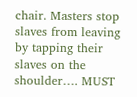chair. Masters stop slaves from leaving by tapping their slaves on the shoulder…. MUST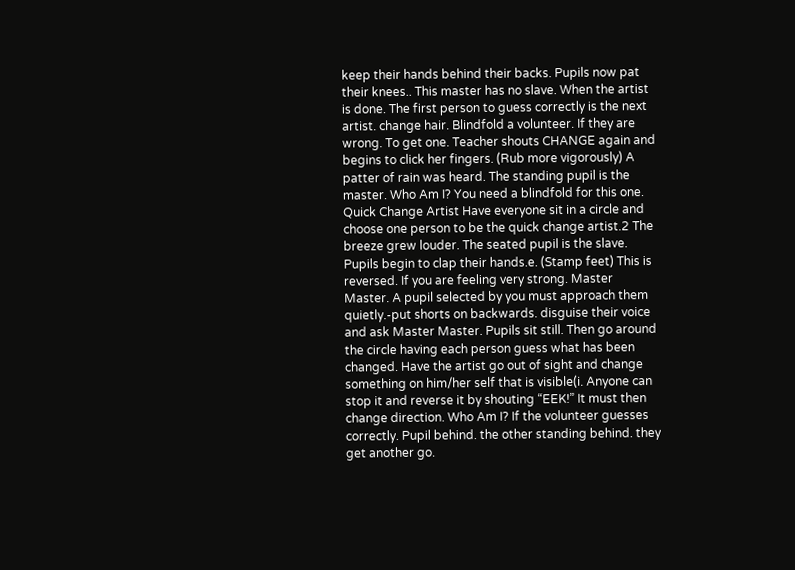keep their hands behind their backs. Pupils now pat their knees.. This master has no slave. When the artist is done. The first person to guess correctly is the next artist. change hair. Blindfold a volunteer. If they are wrong. To get one. Teacher shouts CHANGE again and begins to click her fingers. (Rub more vigorously) A patter of rain was heard. The standing pupil is the master. Who Am I? You need a blindfold for this one. Quick Change Artist Have everyone sit in a circle and choose one person to be the quick change artist.2 The breeze grew louder. The seated pupil is the slave. Pupils begin to clap their hands.e. (Stamp feet) This is reversed. If you are feeling very strong. Master Master. A pupil selected by you must approach them quietly.-put shorts on backwards. disguise their voice and ask Master Master. Pupils sit still. Then go around the circle having each person guess what has been changed. Have the artist go out of sight and change something on him/her self that is visible(i. Anyone can stop it and reverse it by shouting “EEK!” It must then change direction. Who Am I? If the volunteer guesses correctly. Pupil behind. the other standing behind. they get another go.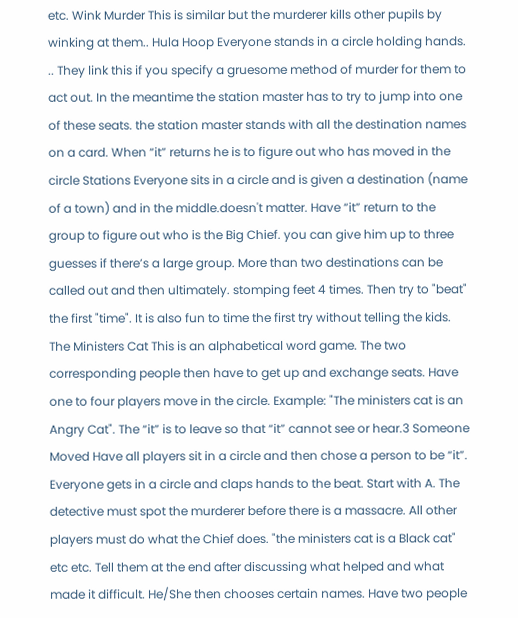etc. Wink Murder This is similar but the murderer kills other pupils by winking at them.. Hula Hoop Everyone stands in a circle holding hands. .. They link this if you specify a gruesome method of murder for them to act out. In the meantime the station master has to try to jump into one of these seats. the station master stands with all the destination names on a card. When “it” returns he is to figure out who has moved in the circle Stations Everyone sits in a circle and is given a destination (name of a town) and in the middle.doesn't matter. Have “it” return to the group to figure out who is the Big Chief. you can give him up to three guesses if there’s a large group. More than two destinations can be called out and then ultimately. stomping feet 4 times. Then try to "beat" the first "time". It is also fun to time the first try without telling the kids. The Ministers Cat This is an alphabetical word game. The two corresponding people then have to get up and exchange seats. Have one to four players move in the circle. Example: "The ministers cat is an Angry Cat". The “it” is to leave so that “it” cannot see or hear.3 Someone Moved Have all players sit in a circle and then chose a person to be “it”. Everyone gets in a circle and claps hands to the beat. Start with A. The detective must spot the murderer before there is a massacre. All other players must do what the Chief does. "the ministers cat is a Black cat" etc etc. Tell them at the end after discussing what helped and what made it difficult. He/She then chooses certain names. Have two people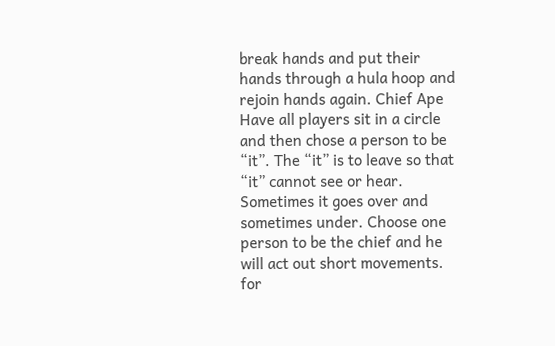break hands and put their hands through a hula hoop and rejoin hands again. Chief Ape Have all players sit in a circle and then chose a person to be “it”. The “it” is to leave so that “it” cannot see or hear. Sometimes it goes over and sometimes under. Choose one person to be the chief and he will act out short movements. for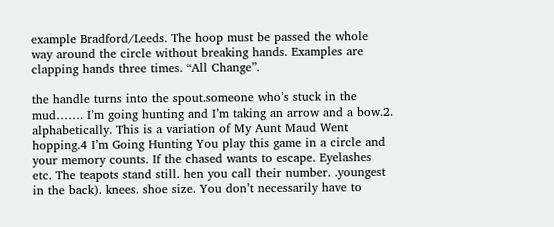example Bradford/Leeds. The hoop must be passed the whole way around the circle without breaking hands. Examples are clapping hands three times. “All Change”.

the handle turns into the spout.someone who’s stuck in the mud……. I’m going hunting and I’m taking an arrow and a bow.2. alphabetically. This is a variation of My Aunt Maud Went hopping.4 I’m Going Hunting You play this game in a circle and your memory counts. If the chased wants to escape. Eyelashes etc. The teapots stand still. hen you call their number. .youngest in the back). knees. shoe size. You don’t necessarily have to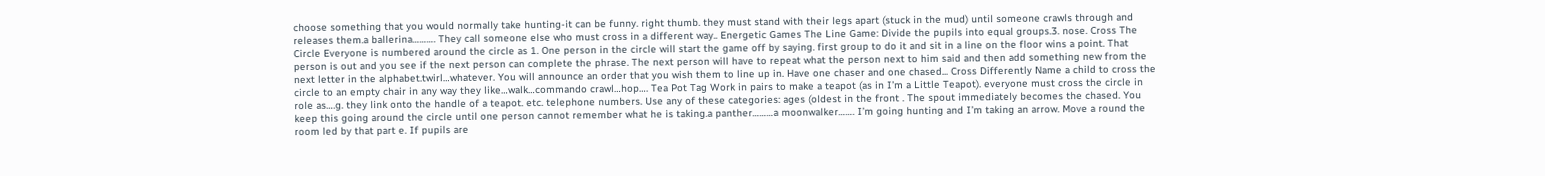choose something that you would normally take hunting-it can be funny. right thumb. they must stand with their legs apart (stuck in the mud) until someone crawls through and releases them.a ballerina………. They call someone else who must cross in a different way.. Energetic Games The Line Game: Divide the pupils into equal groups.3. nose. Cross The Circle Everyone is numbered around the circle as 1. One person in the circle will start the game off by saying. first group to do it and sit in a line on the floor wins a point. That person is out and you see if the next person can complete the phrase. The next person will have to repeat what the person next to him said and then add something new from the next letter in the alphabet.twirl…whatever. You will announce an order that you wish them to line up in. Have one chaser and one chased... Cross Differently Name a child to cross the circle to an empty chair in any way they like…walk…commando crawl…hop…. Tea Pot Tag Work in pairs to make a teapot (as in I’m a Little Teapot). everyone must cross the circle in role as….g. they link onto the handle of a teapot. etc. telephone numbers. Use any of these categories: ages (oldest in the front . The spout immediately becomes the chased. You keep this going around the circle until one person cannot remember what he is taking.a panther………a moonwalker……. I’m going hunting and I’m taking an arrow. Move a round the room led by that part e. If pupils are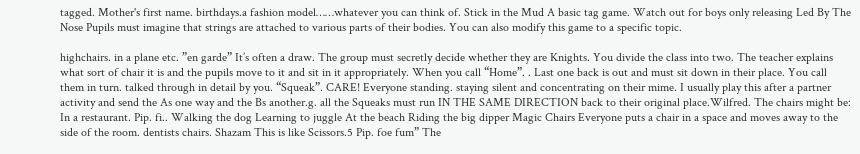tagged. Mother's first name. birthdays.a fashion model……whatever you can think of. Stick in the Mud A basic tag game. Watch out for boys only releasing Led By The Nose Pupils must imagine that strings are attached to various parts of their bodies. You can also modify this game to a specific topic.

highchairs. in a plane etc. ”en garde” It’s often a draw. The group must secretly decide whether they are Knights. You divide the class into two. The teacher explains what sort of chair it is and the pupils move to it and sit in it appropriately. When you call “Home”. . Last one back is out and must sit down in their place. You call them in turn. talked through in detail by you. “Squeak”. CARE! Everyone standing. staying silent and concentrating on their mime. I usually play this after a partner activity and send the As one way and the Bs another.g. all the Squeaks must run IN THE SAME DIRECTION back to their original place.Wilfred. The chairs might be: In a restaurant. Pip. fi.. Walking the dog Learning to juggle At the beach Riding the big dipper Magic Chairs Everyone puts a chair in a space and moves away to the side of the room. dentists chairs. Shazam This is like Scissors.5 Pip. foe fum” The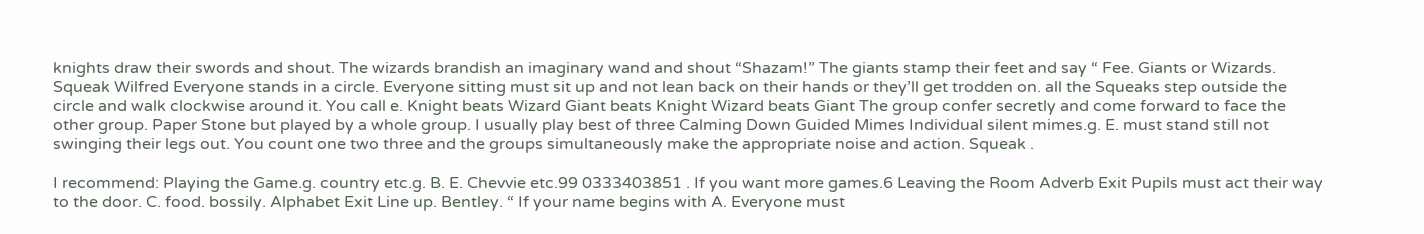knights draw their swords and shout. The wizards brandish an imaginary wand and shout “Shazam!” The giants stamp their feet and say “ Fee. Giants or Wizards. Squeak Wilfred Everyone stands in a circle. Everyone sitting must sit up and not lean back on their hands or they’ll get trodden on. all the Squeaks step outside the circle and walk clockwise around it. You call e. Knight beats Wizard Giant beats Knight Wizard beats Giant The group confer secretly and come forward to face the other group. Paper Stone but played by a whole group. I usually play best of three Calming Down Guided Mimes Individual silent mimes.g. E. must stand still not swinging their legs out. You count one two three and the groups simultaneously make the appropriate noise and action. Squeak .

I recommend: Playing the Game.g. country etc.g. B. E. Chevvie etc.99 0333403851 . If you want more games.6 Leaving the Room Adverb Exit Pupils must act their way to the door. C. food. bossily. Alphabet Exit Line up. Bentley. “ If your name begins with A. Everyone must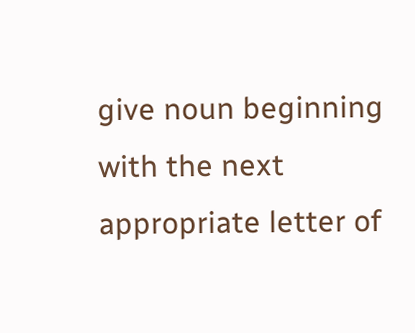give noun beginning with the next appropriate letter of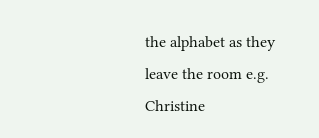the alphabet as they leave the room e.g. Christine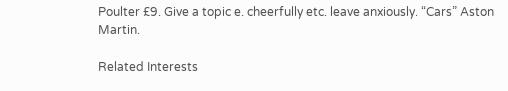Poulter £9. Give a topic e. cheerfully etc. leave anxiously. “Cars” Aston Martin.

Related Interests